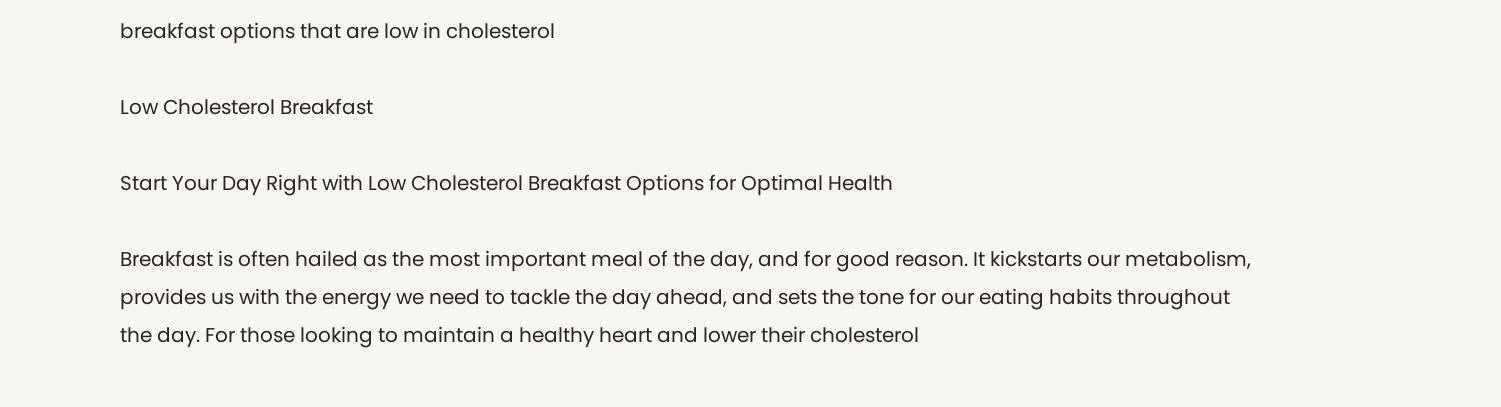breakfast options that are low in cholesterol

Low Cholesterol Breakfast

Start Your Day Right with Low Cholesterol Breakfast Options for Optimal Health

Breakfast is often hailed as the most important meal of the day, and for good reason. It kickstarts our metabolism, provides us with the energy we need to tackle the day ahead, and sets the tone for our eating habits throughout the day. For those looking to maintain a healthy heart and lower their cholesterol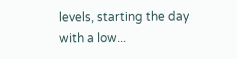levels, starting the day with a low...